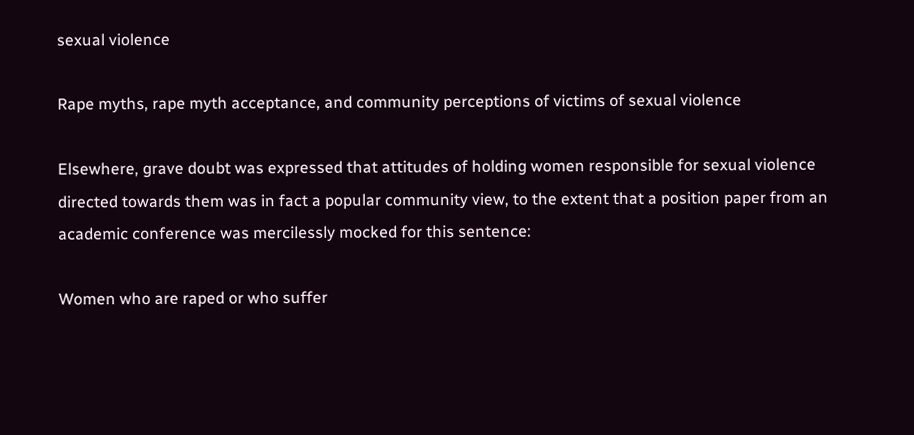sexual violence

Rape myths, rape myth acceptance, and community perceptions of victims of sexual violence

Elsewhere, grave doubt was expressed that attitudes of holding women responsible for sexual violence directed towards them was in fact a popular community view, to the extent that a position paper from an academic conference was mercilessly mocked for this sentence:

Women who are raped or who suffer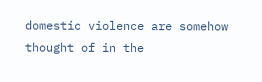domestic violence are somehow thought of in the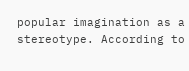popular imagination as a stereotype. According to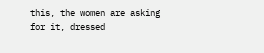this, the women are asking for it, dressed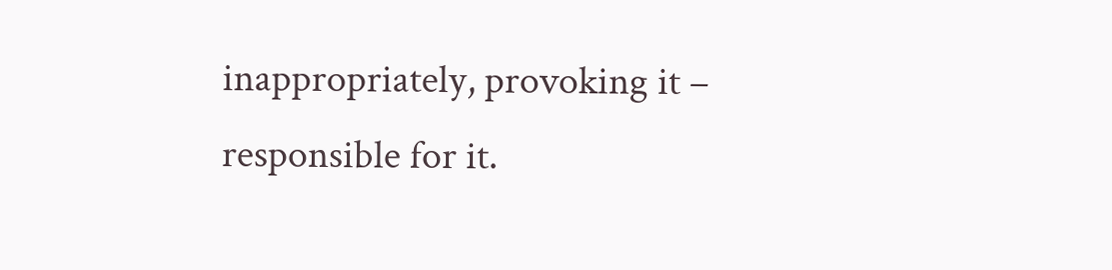inappropriately, provoking it – responsible for it.